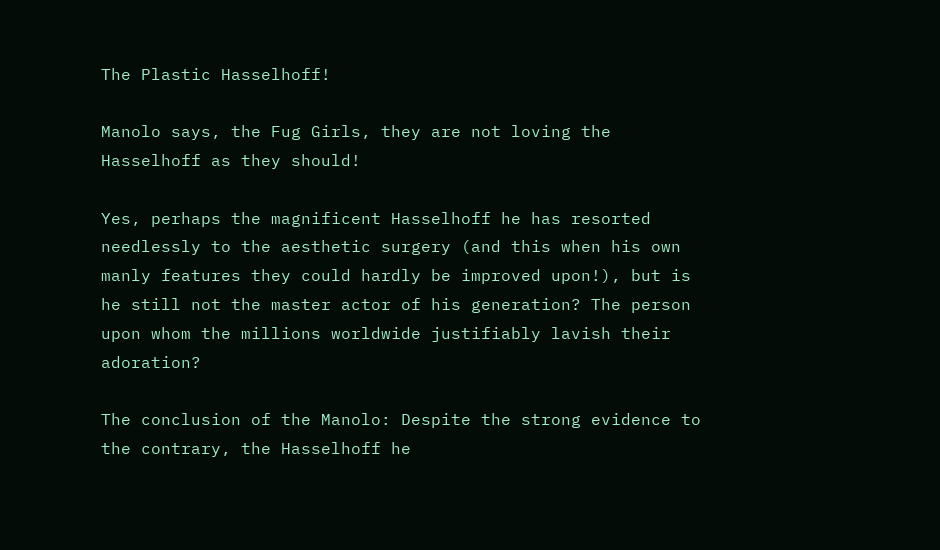The Plastic Hasselhoff!

Manolo says, the Fug Girls, they are not loving the Hasselhoff as they should!

Yes, perhaps the magnificent Hasselhoff he has resorted needlessly to the aesthetic surgery (and this when his own manly features they could hardly be improved upon!), but is he still not the master actor of his generation? The person upon whom the millions worldwide justifiably lavish their adoration?

The conclusion of the Manolo: Despite the strong evidence to the contrary, the Hasselhoff he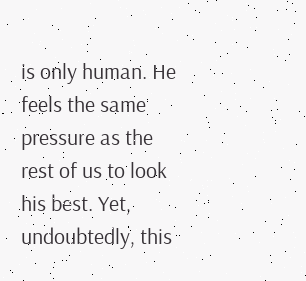is only human. He feels the same pressure as the rest of us to look his best. Yet, undoubtedly, this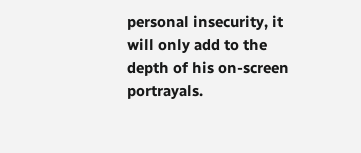personal insecurity, it will only add to the depth of his on-screen portrayals.